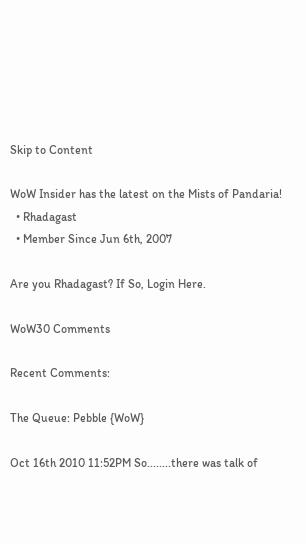Skip to Content

WoW Insider has the latest on the Mists of Pandaria!
  • Rhadagast
  • Member Since Jun 6th, 2007

Are you Rhadagast? If So, Login Here.

WoW30 Comments

Recent Comments:

The Queue: Pebble {WoW}

Oct 16th 2010 11:52PM So........there was talk of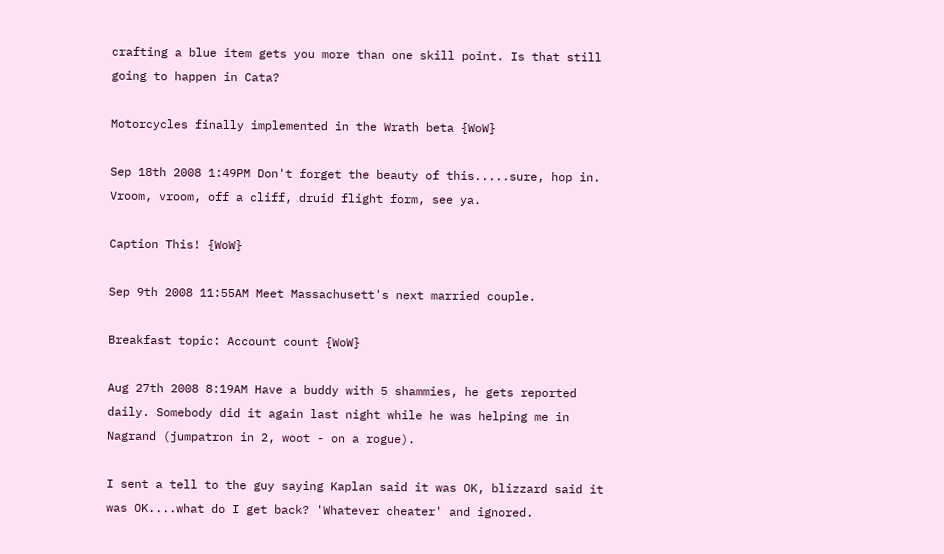crafting a blue item gets you more than one skill point. Is that still going to happen in Cata?

Motorcycles finally implemented in the Wrath beta {WoW}

Sep 18th 2008 1:49PM Don't forget the beauty of this.....sure, hop in. Vroom, vroom, off a cliff, druid flight form, see ya.

Caption This! {WoW}

Sep 9th 2008 11:55AM Meet Massachusett's next married couple.

Breakfast topic: Account count {WoW}

Aug 27th 2008 8:19AM Have a buddy with 5 shammies, he gets reported daily. Somebody did it again last night while he was helping me in Nagrand (jumpatron in 2, woot - on a rogue).

I sent a tell to the guy saying Kaplan said it was OK, blizzard said it was OK....what do I get back? 'Whatever cheater' and ignored.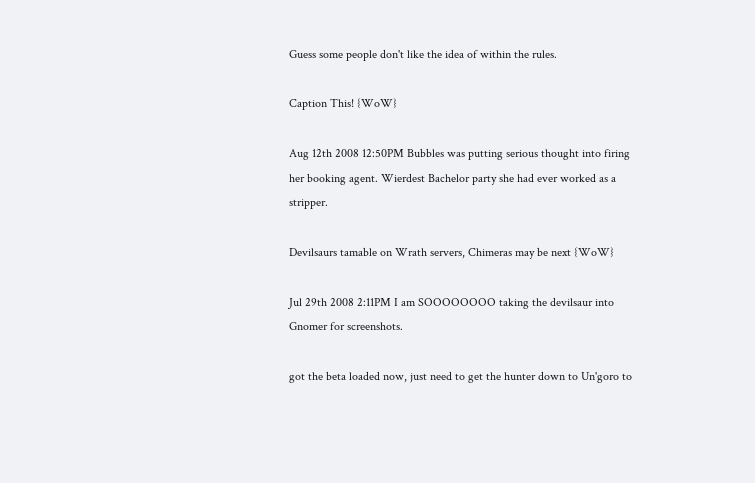Guess some people don't like the idea of within the rules.

Caption This! {WoW}

Aug 12th 2008 12:50PM Bubbles was putting serious thought into firing her booking agent. Wierdest Bachelor party she had ever worked as a stripper.

Devilsaurs tamable on Wrath servers, Chimeras may be next {WoW}

Jul 29th 2008 2:11PM I am SOOOOOOOO taking the devilsaur into Gnomer for screenshots.

got the beta loaded now, just need to get the hunter down to Un'goro to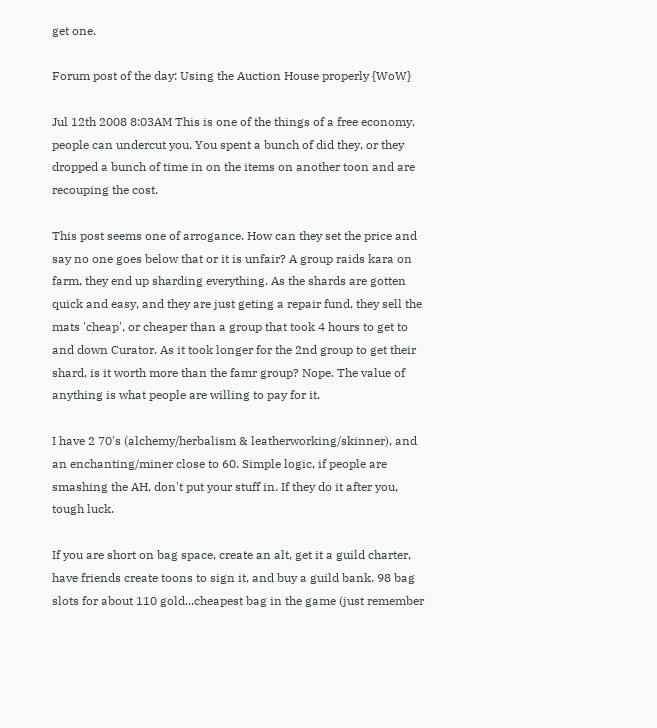get one.

Forum post of the day: Using the Auction House properly {WoW}

Jul 12th 2008 8:03AM This is one of the things of a free economy, people can undercut you. You spent a bunch of did they, or they dropped a bunch of time in on the items on another toon and are recouping the cost.

This post seems one of arrogance. How can they set the price and say no one goes below that or it is unfair? A group raids kara on farm, they end up sharding everything. As the shards are gotten quick and easy, and they are just geting a repair fund, they sell the mats 'cheap', or cheaper than a group that took 4 hours to get to and down Curator. As it took longer for the 2nd group to get their shard, is it worth more than the famr group? Nope. The value of anything is what people are willing to pay for it.

I have 2 70's (alchemy/herbalism & leatherworking/skinner), and an enchanting/miner close to 60. Simple logic, if people are smashing the AH, don't put your stuff in. If they do it after you, tough luck.

If you are short on bag space, create an alt, get it a guild charter, have friends create toons to sign it, and buy a guild bank. 98 bag slots for about 110 gold...cheapest bag in the game (just remember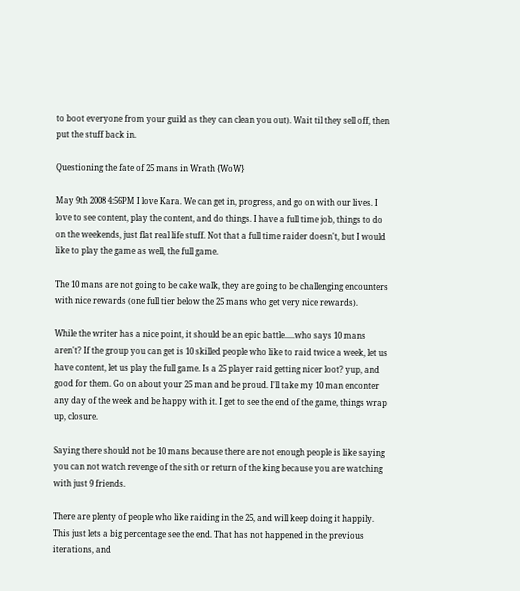to boot everyone from your guild as they can clean you out). Wait til they sell off, then put the stuff back in.

Questioning the fate of 25 mans in Wrath {WoW}

May 9th 2008 4:56PM I love Kara. We can get in, progress, and go on with our lives. I love to see content, play the content, and do things. I have a full time job, things to do on the weekends, just flat real life stuff. Not that a full time raider doesn't, but I would like to play the game as well, the full game.

The 10 mans are not going to be cake walk, they are going to be challenging encounters with nice rewards (one full tier below the 25 mans who get very nice rewards).

While the writer has a nice point, it should be an epic battle.....who says 10 mans aren't? If the group you can get is 10 skilled people who like to raid twice a week, let us have content, let us play the full game. Is a 25 player raid getting nicer loot? yup, and good for them. Go on about your 25 man and be proud. I'll take my 10 man enconter any day of the week and be happy with it. I get to see the end of the game, things wrap up, closure.

Saying there should not be 10 mans because there are not enough people is like saying you can not watch revenge of the sith or return of the king because you are watching with just 9 friends.

There are plenty of people who like raiding in the 25, and will keep doing it happily. This just lets a big percentage see the end. That has not happened in the previous iterations, and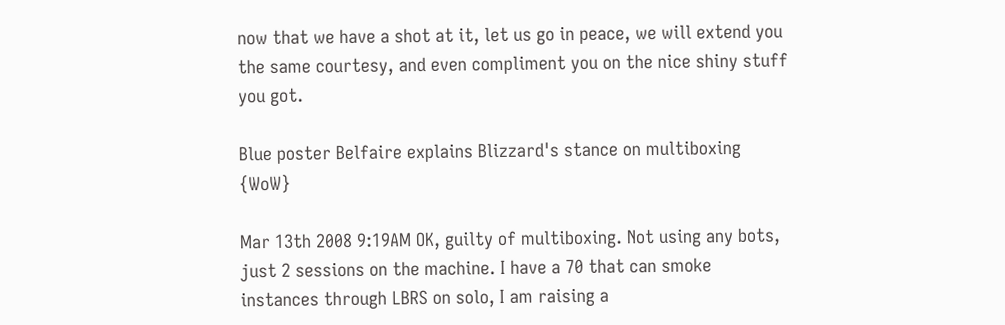now that we have a shot at it, let us go in peace, we will extend you the same courtesy, and even compliment you on the nice shiny stuff you got.

Blue poster Belfaire explains Blizzard's stance on multiboxing {WoW}

Mar 13th 2008 9:19AM OK, guilty of multiboxing. Not using any bots, just 2 sessions on the machine. I have a 70 that can smoke instances through LBRS on solo, I am raising a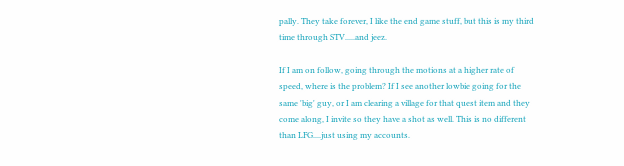pally. They take forever, I like the end game stuff, but this is my third time through STV.....and jeez.

If I am on follow, going through the motions at a higher rate of speed, where is the problem? If I see another lowbie going for the same 'big' guy, or I am clearing a village for that quest item and they come along, I invite so they have a shot as well. This is no different than LFG....just using my accounts.